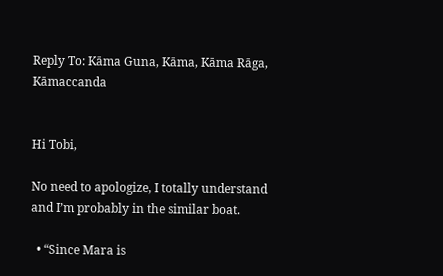Reply To: Kāma Guna, Kāma, Kāma Rāga, Kāmaccanda


Hi Tobi,

No need to apologize, I totally understand and I’m probably in the similar boat.

  • “Since Mara is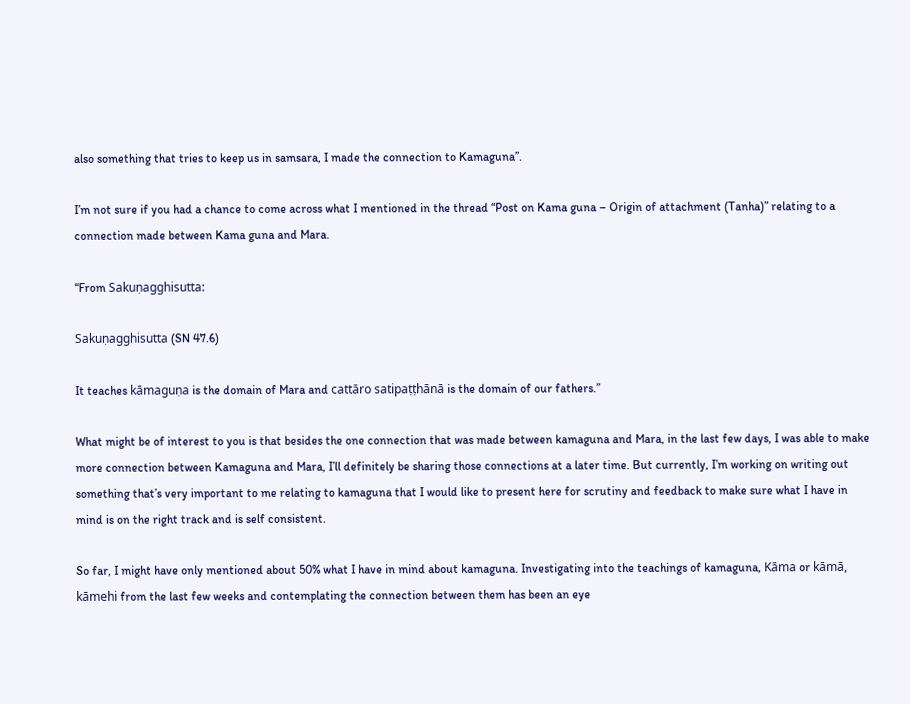also something that tries to keep us in samsara, I made the connection to Kamaguna”.

I’m not sure if you had a chance to come across what I mentioned in the thread “Post on Kama guna – Origin of attachment (Tanha)” relating to a connection made between Kama guna and Mara.

“From Sakuṇagghisutta:

Sakuṇagghisutta (SN 47.6)

It teaches kāmaguṇa is the domain of Mara and cattāro satipaṭṭhānā is the domain of our fathers.”

What might be of interest to you is that besides the one connection that was made between kamaguna and Mara, in the last few days, I was able to make more connection between Kamaguna and Mara, I’ll definitely be sharing those connections at a later time. But currently, I’m working on writing out something that’s very important to me relating to kamaguna that I would like to present here for scrutiny and feedback to make sure what I have in mind is on the right track and is self consistent.

So far, I might have only mentioned about 50% what I have in mind about kamaguna. Investigating into the teachings of kamaguna, Kāma or kāmā, kāmehi from the last few weeks and contemplating the connection between them has been an eye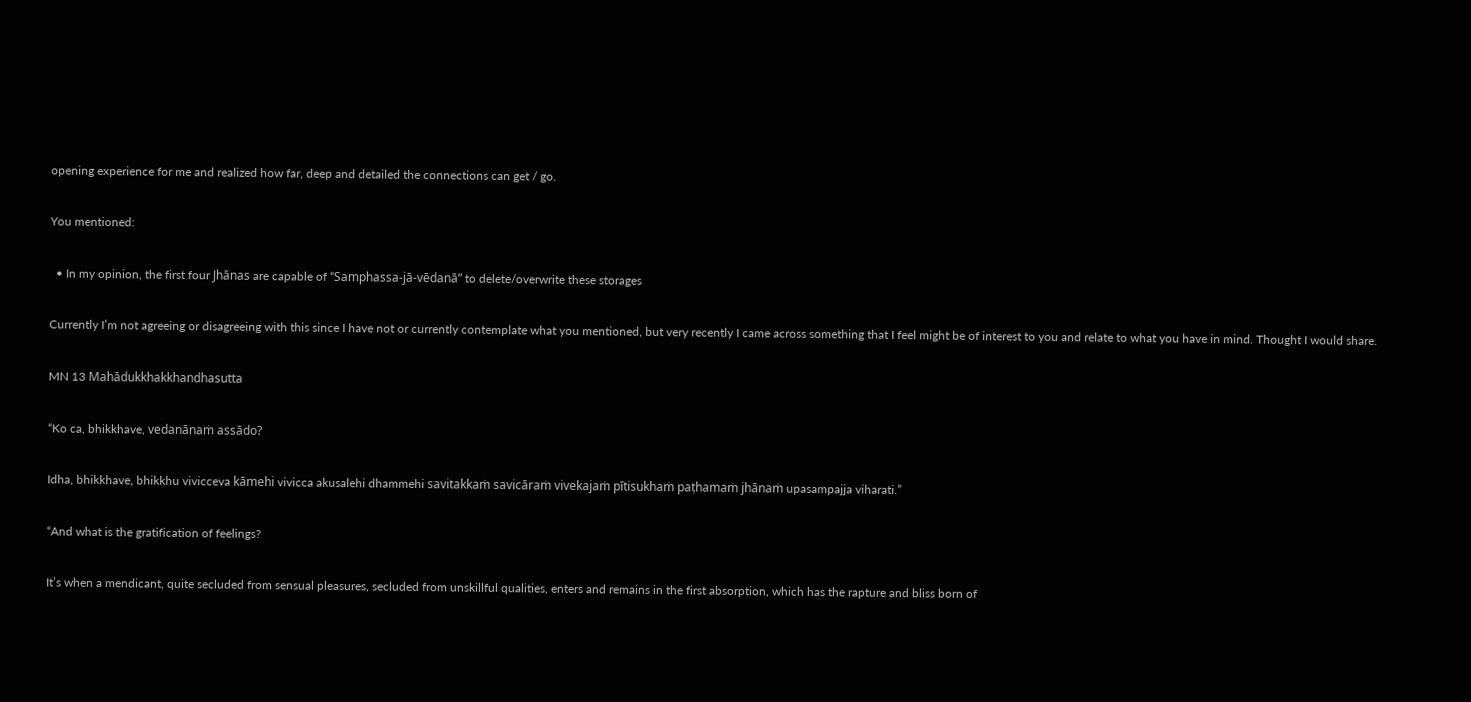opening experience for me and realized how far, deep and detailed the connections can get / go.

You mentioned:

  • In my opinion, the first four Jhānas are capable of “Samphassa-jā-vēdanā” to delete/overwrite these storages

Currently I’m not agreeing or disagreeing with this since I have not or currently contemplate what you mentioned, but very recently I came across something that I feel might be of interest to you and relate to what you have in mind. Thought I would share.

MN 13 Mahādukkhakkhandhasutta

“Ko ca, bhikkhave, vedanānaṁ assādo?

Idha, bhikkhave, bhikkhu vivicceva kāmehi vivicca akusalehi dhammehi savitakkaṁ savicāraṁ vivekajaṁ pītisukhaṁ paṭhamaṁ jhānaṁ upasampajja viharati.”

“And what is the gratification of feelings?

It’s when a mendicant, quite secluded from sensual pleasures, secluded from unskillful qualities, enters and remains in the first absorption, which has the rapture and bliss born of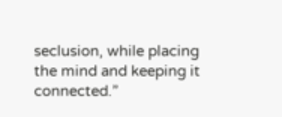seclusion, while placing the mind and keeping it connected.”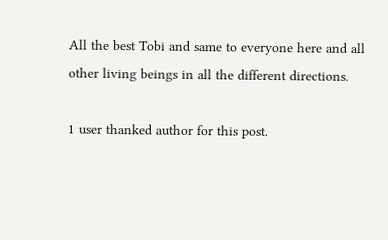All the best Tobi and same to everyone here and all other living beings in all the different directions.

1 user thanked author for this post.